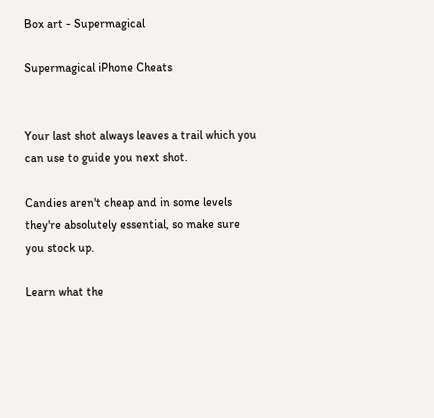Box art - Supermagical

Supermagical iPhone Cheats


Your last shot always leaves a trail which you can use to guide you next shot.

Candies aren't cheap and in some levels they're absolutely essential, so make sure you stock up.

Learn what the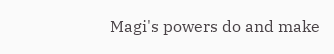Magi's powers do and make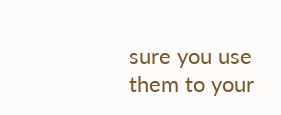sure you use them to your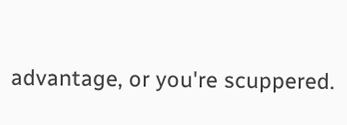advantage, or you're scuppered.